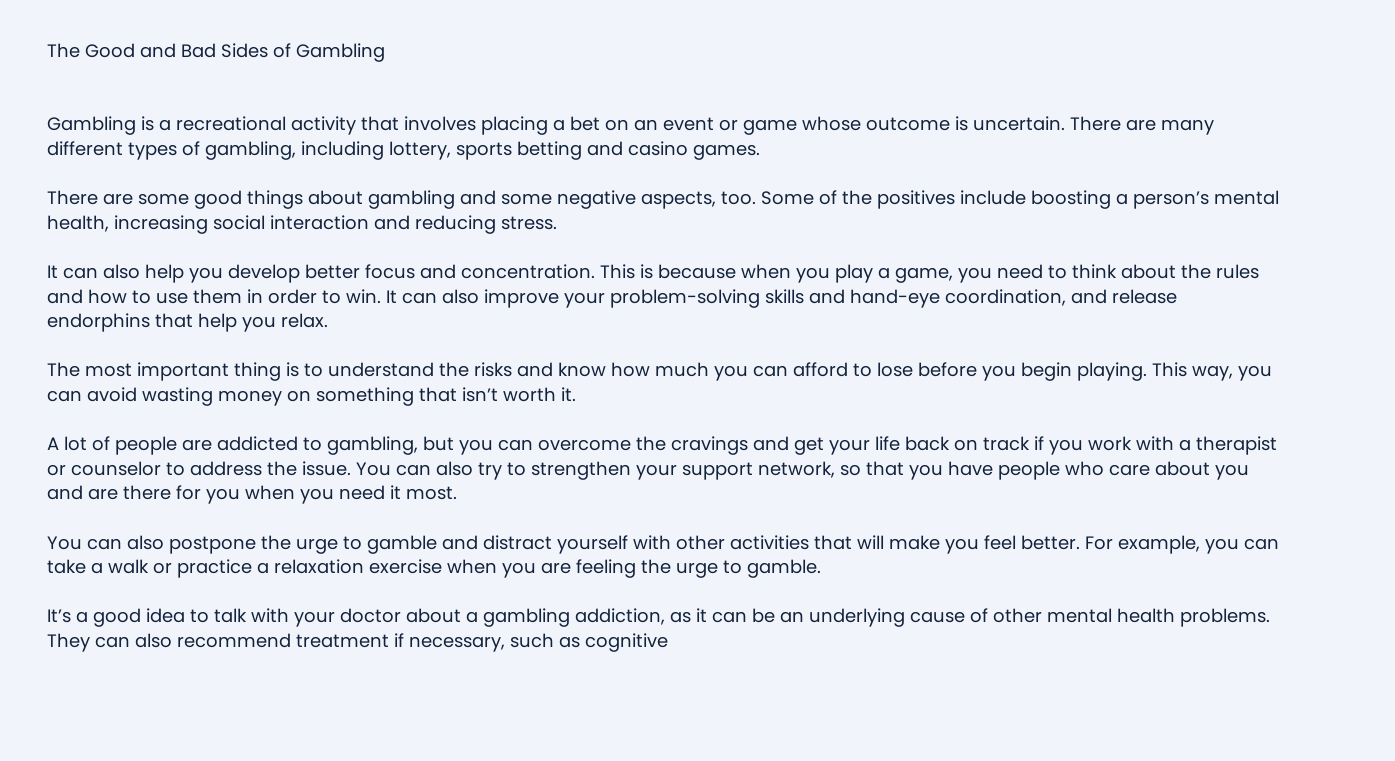The Good and Bad Sides of Gambling


Gambling is a recreational activity that involves placing a bet on an event or game whose outcome is uncertain. There are many different types of gambling, including lottery, sports betting and casino games.

There are some good things about gambling and some negative aspects, too. Some of the positives include boosting a person’s mental health, increasing social interaction and reducing stress.

It can also help you develop better focus and concentration. This is because when you play a game, you need to think about the rules and how to use them in order to win. It can also improve your problem-solving skills and hand-eye coordination, and release endorphins that help you relax.

The most important thing is to understand the risks and know how much you can afford to lose before you begin playing. This way, you can avoid wasting money on something that isn’t worth it.

A lot of people are addicted to gambling, but you can overcome the cravings and get your life back on track if you work with a therapist or counselor to address the issue. You can also try to strengthen your support network, so that you have people who care about you and are there for you when you need it most.

You can also postpone the urge to gamble and distract yourself with other activities that will make you feel better. For example, you can take a walk or practice a relaxation exercise when you are feeling the urge to gamble.

It’s a good idea to talk with your doctor about a gambling addiction, as it can be an underlying cause of other mental health problems. They can also recommend treatment if necessary, such as cognitive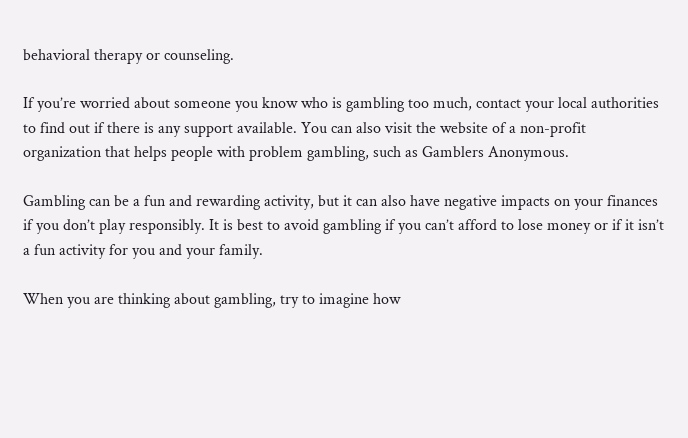behavioral therapy or counseling.

If you’re worried about someone you know who is gambling too much, contact your local authorities to find out if there is any support available. You can also visit the website of a non-profit organization that helps people with problem gambling, such as Gamblers Anonymous.

Gambling can be a fun and rewarding activity, but it can also have negative impacts on your finances if you don’t play responsibly. It is best to avoid gambling if you can’t afford to lose money or if it isn’t a fun activity for you and your family.

When you are thinking about gambling, try to imagine how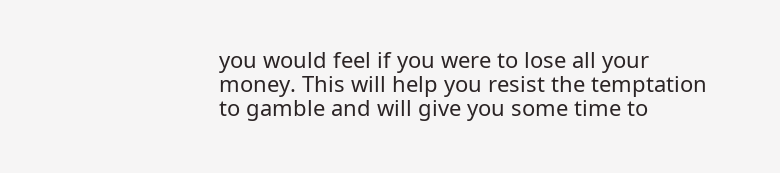you would feel if you were to lose all your money. This will help you resist the temptation to gamble and will give you some time to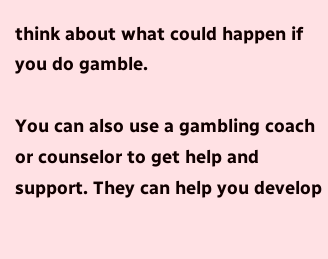think about what could happen if you do gamble.

You can also use a gambling coach or counselor to get help and support. They can help you develop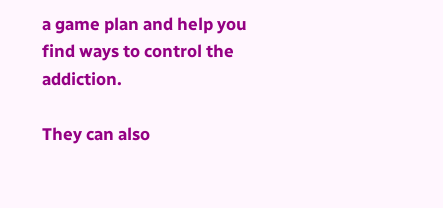a game plan and help you find ways to control the addiction.

They can also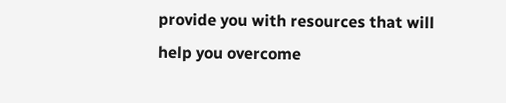provide you with resources that will help you overcome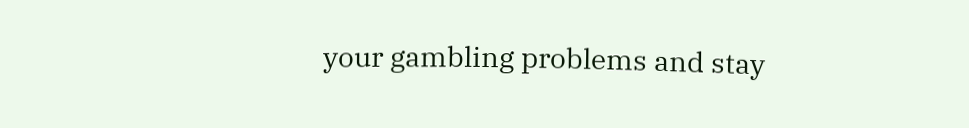your gambling problems and stay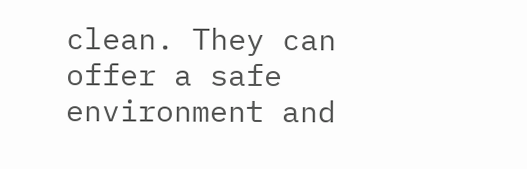clean. They can offer a safe environment and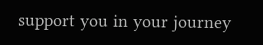support you in your journey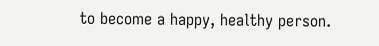to become a happy, healthy person.